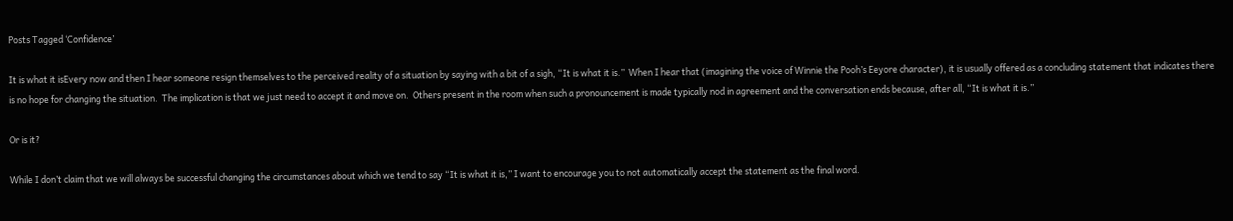Posts Tagged ‘Confidence’

It is what it isEvery now and then I hear someone resign themselves to the perceived reality of a situation by saying with a bit of a sigh, “It is what it is.”  When I hear that (imagining the voice of Winnie the Pooh’s Eeyore character), it is usually offered as a concluding statement that indicates there is no hope for changing the situation.  The implication is that we just need to accept it and move on.  Others present in the room when such a pronouncement is made typically nod in agreement and the conversation ends because, after all, “It is what it is.”

Or is it?

While I don’t claim that we will always be successful changing the circumstances about which we tend to say “It is what it is,” I want to encourage you to not automatically accept the statement as the final word.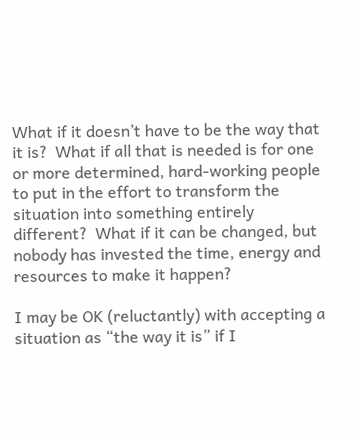What if it doesn’t have to be the way that it is?  What if all that is needed is for one or more determined, hard-working people to put in the effort to transform the situation into something entirely different?  What if it can be changed, but nobody has invested the time, energy and resources to make it happen?

I may be OK (reluctantly) with accepting a situation as “the way it is” if I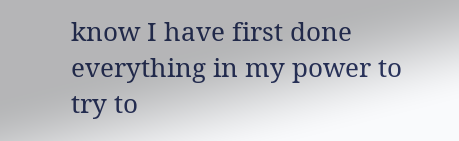know I have first done everything in my power to try to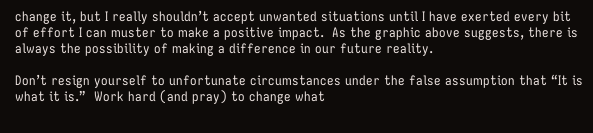change it, but I really shouldn’t accept unwanted situations until I have exerted every bit of effort I can muster to make a positive impact.  As the graphic above suggests, there is always the possibility of making a difference in our future reality.

Don’t resign yourself to unfortunate circumstances under the false assumption that “It is what it is.”  Work hard (and pray) to change what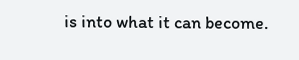is into what it can become.